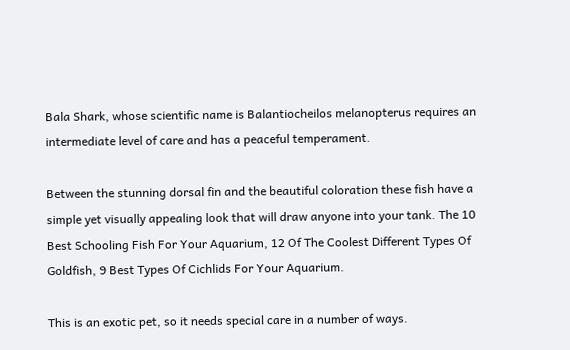Bala Shark, whose scientific name is Balantiocheilos melanopterus requires an intermediate level of care and has a peaceful temperament.

Between the stunning dorsal fin and the beautiful coloration these fish have a simple yet visually appealing look that will draw anyone into your tank. The 10 Best Schooling Fish For Your Aquarium, 12 Of The Coolest Different Types Of Goldfish, 9 Best Types Of Cichlids For Your Aquarium.

This is an exotic pet, so it needs special care in a number of ways.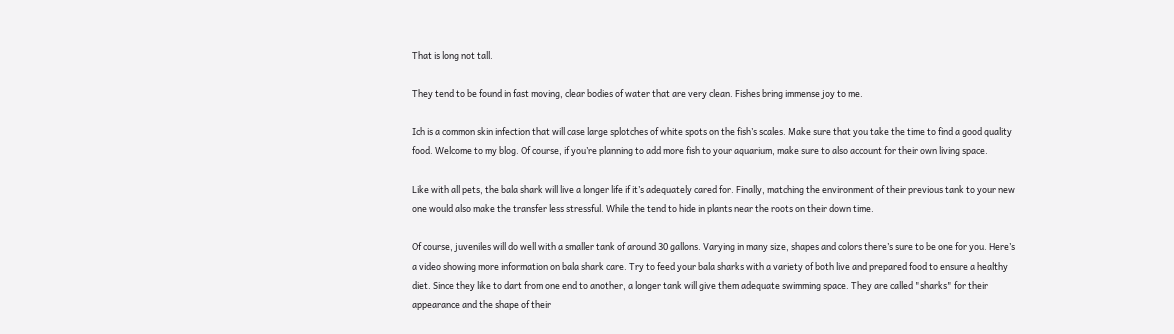That is long not tall.

They tend to be found in fast moving, clear bodies of water that are very clean. Fishes bring immense joy to me.

Ich is a common skin infection that will case large splotches of white spots on the fish’s scales. Make sure that you take the time to find a good quality food. Welcome to my blog. Of course, if you’re planning to add more fish to your aquarium, make sure to also account for their own living space.

Like with all pets, the bala shark will live a longer life if it’s adequately cared for. Finally, matching the environment of their previous tank to your new one would also make the transfer less stressful. While the tend to hide in plants near the roots on their down time.

Of course, juveniles will do well with a smaller tank of around 30 gallons. Varying in many size, shapes and colors there’s sure to be one for you. Here’s a video showing more information on bala shark care. Try to feed your bala sharks with a variety of both live and prepared food to ensure a healthy diet. Since they like to dart from one end to another, a longer tank will give them adequate swimming space. They are called "sharks" for their appearance and the shape of their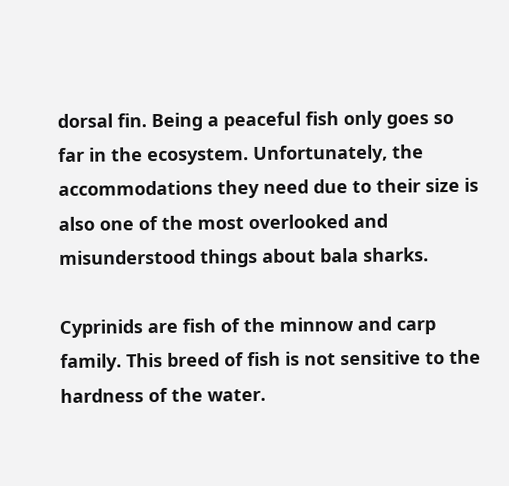dorsal fin. Being a peaceful fish only goes so far in the ecosystem. Unfortunately, the accommodations they need due to their size is also one of the most overlooked and misunderstood things about bala sharks.

Cyprinids are fish of the minnow and carp family. This breed of fish is not sensitive to the hardness of the water.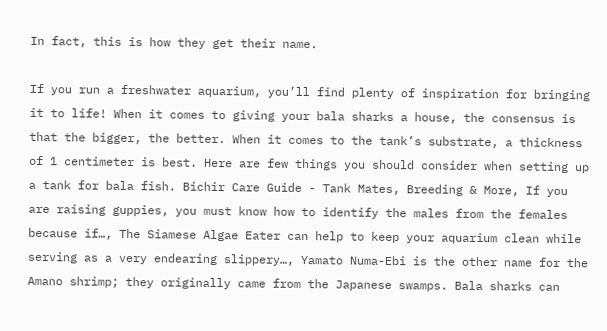In fact, this is how they get their name.

If you run a freshwater aquarium, you’ll find plenty of inspiration for bringing it to life! When it comes to giving your bala sharks a house, the consensus is that the bigger, the better. When it comes to the tank’s substrate, a thickness of 1 centimeter is best. Here are few things you should consider when setting up a tank for bala fish. Bichir Care Guide - Tank Mates, Breeding & More, If you are raising guppies, you must know how to identify the males from the females because if…, The Siamese Algae Eater can help to keep your aquarium clean while serving as a very endearing slippery…, Yamato Numa-Ebi is the other name for the Amano shrimp; they originally came from the Japanese swamps. Bala sharks can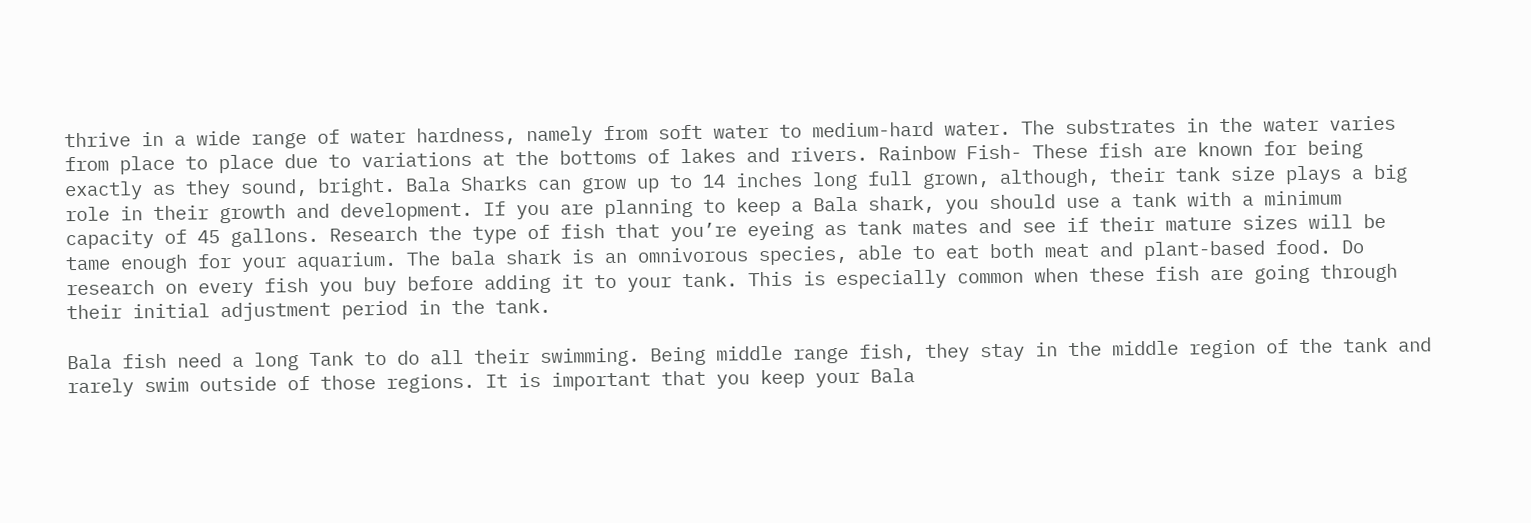thrive in a wide range of water hardness, namely from soft water to medium-hard water. The substrates in the water varies from place to place due to variations at the bottoms of lakes and rivers. Rainbow Fish- These fish are known for being exactly as they sound, bright. Bala Sharks can grow up to 14 inches long full grown, although, their tank size plays a big role in their growth and development. If you are planning to keep a Bala shark, you should use a tank with a minimum capacity of 45 gallons. Research the type of fish that you’re eyeing as tank mates and see if their mature sizes will be tame enough for your aquarium. The bala shark is an omnivorous species, able to eat both meat and plant-based food. Do research on every fish you buy before adding it to your tank. This is especially common when these fish are going through their initial adjustment period in the tank.

Bala fish need a long Tank to do all their swimming. Being middle range fish, they stay in the middle region of the tank and rarely swim outside of those regions. It is important that you keep your Bala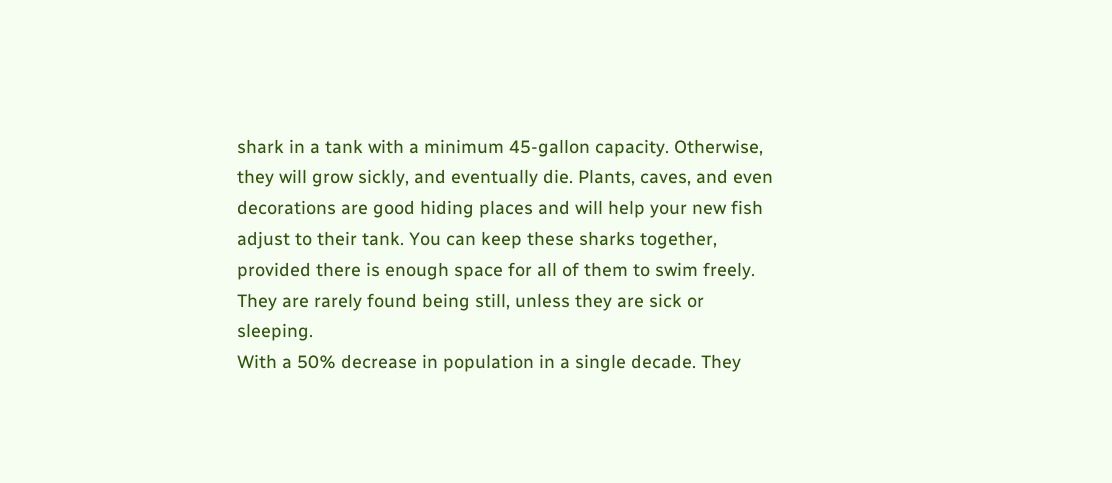shark in a tank with a minimum 45-gallon capacity. Otherwise, they will grow sickly, and eventually die. Plants, caves, and even decorations are good hiding places and will help your new fish adjust to their tank. You can keep these sharks together, provided there is enough space for all of them to swim freely. They are rarely found being still, unless they are sick or sleeping.
With a 50% decrease in population in a single decade. They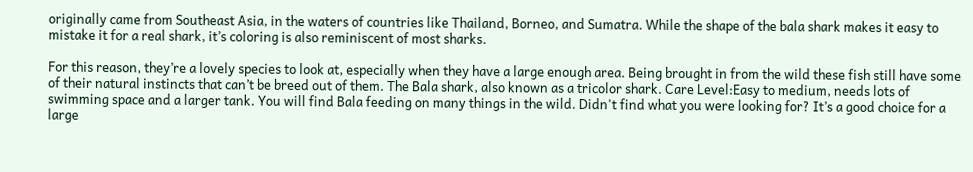originally came from Southeast Asia, in the waters of countries like Thailand, Borneo, and Sumatra. While the shape of the bala shark makes it easy to mistake it for a real shark, it’s coloring is also reminiscent of most sharks.

For this reason, they’re a lovely species to look at, especially when they have a large enough area. Being brought in from the wild these fish still have some of their natural instincts that can’t be breed out of them. The Bala shark, also known as a tricolor shark. Care Level:Easy to medium, needs lots of swimming space and a larger tank. You will find Bala feeding on many things in the wild. Didn't find what you were looking for? It’s a good choice for a large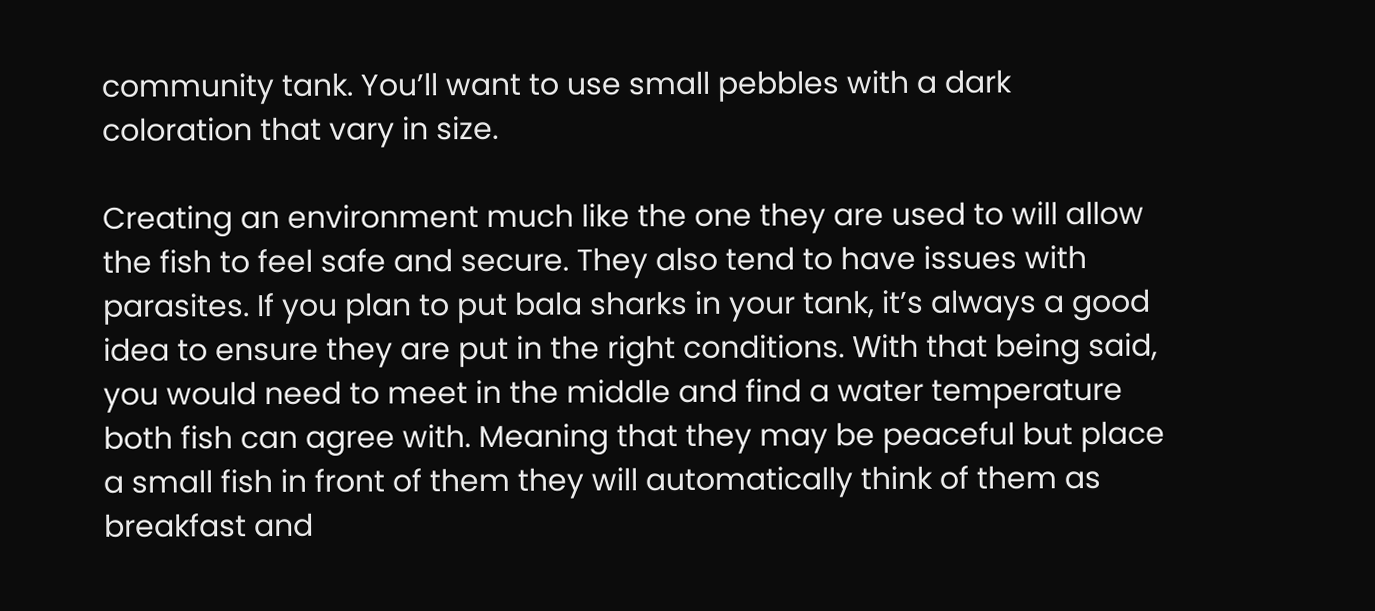community tank. You’ll want to use small pebbles with a dark coloration that vary in size.

Creating an environment much like the one they are used to will allow the fish to feel safe and secure. They also tend to have issues with parasites. If you plan to put bala sharks in your tank, it’s always a good idea to ensure they are put in the right conditions. With that being said, you would need to meet in the middle and find a water temperature both fish can agree with. Meaning that they may be peaceful but place a small fish in front of them they will automatically think of them as breakfast and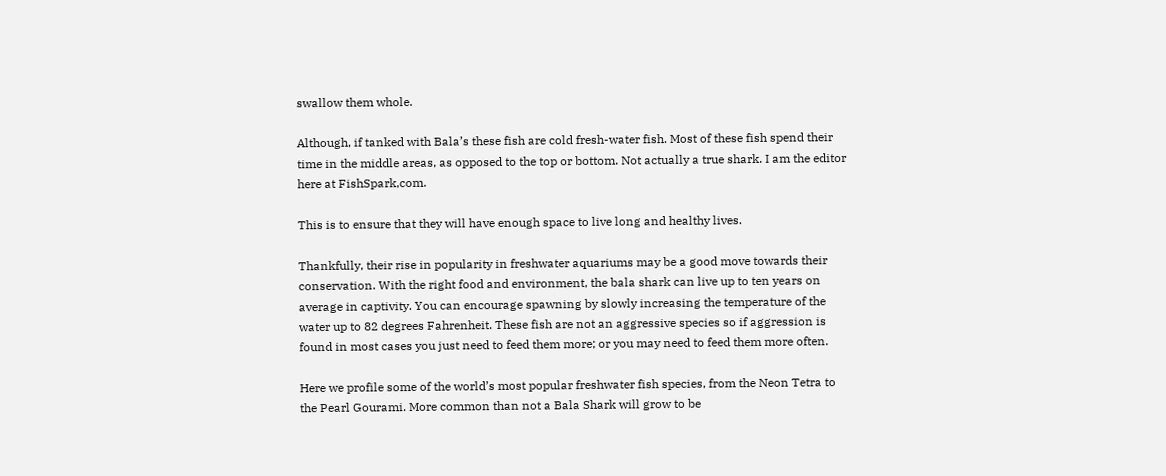swallow them whole.

Although, if tanked with Bala’s these fish are cold fresh-water fish. Most of these fish spend their time in the middle areas, as opposed to the top or bottom. Not actually a true shark. I am the editor here at FishSpark,com.

This is to ensure that they will have enough space to live long and healthy lives.

Thankfully, their rise in popularity in freshwater aquariums may be a good move towards their conservation. With the right food and environment, the bala shark can live up to ten years on average in captivity. You can encourage spawning by slowly increasing the temperature of the water up to 82 degrees Fahrenheit. These fish are not an aggressive species so if aggression is found in most cases you just need to feed them more; or you may need to feed them more often.

Here we profile some of the world’s most popular freshwater fish species, from the Neon Tetra to the Pearl Gourami. More common than not a Bala Shark will grow to be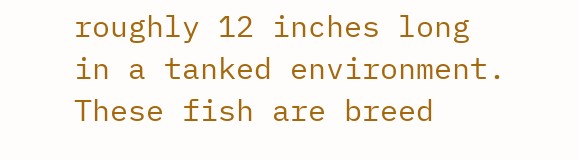roughly 12 inches long in a tanked environment. These fish are breed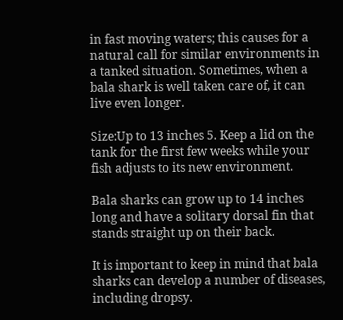in fast moving waters; this causes for a natural call for similar environments in a tanked situation. Sometimes, when a bala shark is well taken care of, it can live even longer.

Size:Up to 13 inches 5. Keep a lid on the tank for the first few weeks while your fish adjusts to its new environment.

Bala sharks can grow up to 14 inches long and have a solitary dorsal fin that stands straight up on their back.

It is important to keep in mind that bala sharks can develop a number of diseases, including dropsy.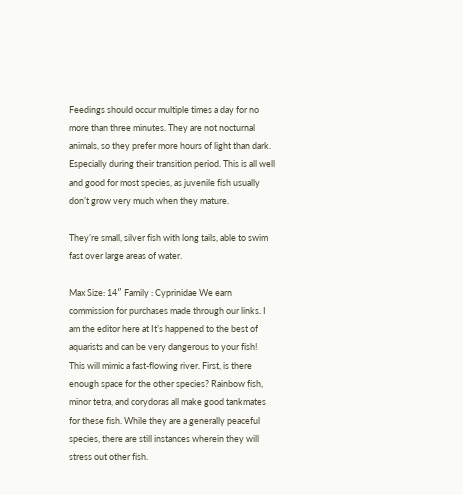Feedings should occur multiple times a day for no more than three minutes. They are not nocturnal animals, so they prefer more hours of light than dark. Especially during their transition period. This is all well and good for most species, as juvenile fish usually don’t grow very much when they mature.

They’re small, silver fish with long tails, able to swim fast over large areas of water.

Max Size: 14″ Family : Cyprinidae We earn commission for purchases made through our links. I am the editor here at It’s happened to the best of aquarists and can be very dangerous to your fish!
This will mimic a fast-flowing river. First, is there enough space for the other species? Rainbow fish, minor tetra, and corydoras all make good tankmates for these fish. While they are a generally peaceful species, there are still instances wherein they will stress out other fish.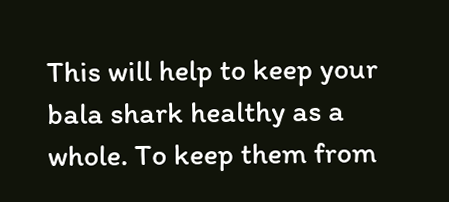This will help to keep your bala shark healthy as a whole. To keep them from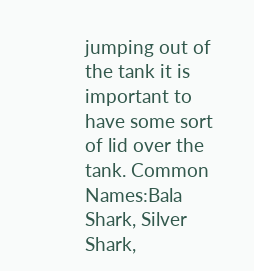jumping out of the tank it is important to have some sort of lid over the tank. Common Names:Bala Shark, Silver Shark,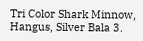Tri Color Shark Minnow, Hangus, Silver Bala 3.